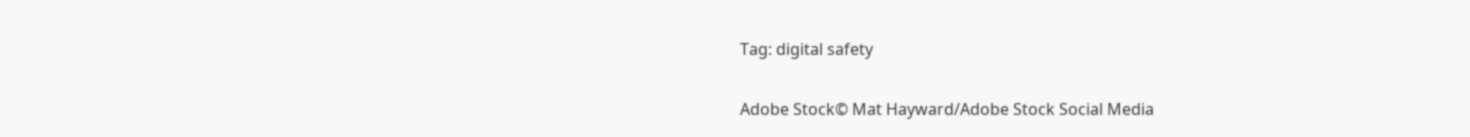Tag: digital safety

Adobe Stock© Mat Hayward/Adobe Stock Social Media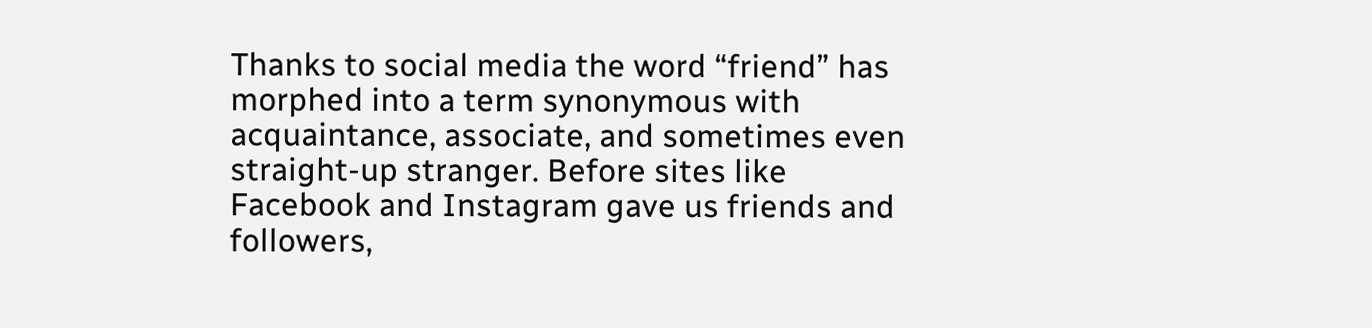Thanks to social media the word “friend” has morphed into a term synonymous with acquaintance, associate, and sometimes even straight-up stranger. Before sites like Facebook and Instagram gave us friends and followers,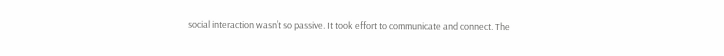social interaction wasn’t so passive. It took effort to communicate and connect. The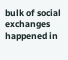bulk of social exchanges happened in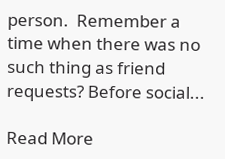person.  Remember a time when there was no such thing as friend requests? Before social...

Read More